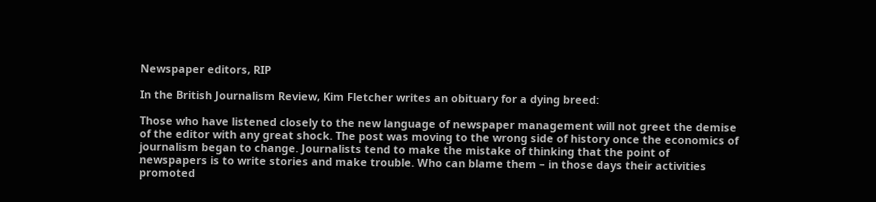Newspaper editors, RIP

In the British Journalism Review, Kim Fletcher writes an obituary for a dying breed:

Those who have listened closely to the new language of newspaper management will not greet the demise of the editor with any great shock. The post was moving to the wrong side of history once the economics of journalism began to change. Journalists tend to make the mistake of thinking that the point of newspapers is to write stories and make trouble. Who can blame them – in those days their activities promoted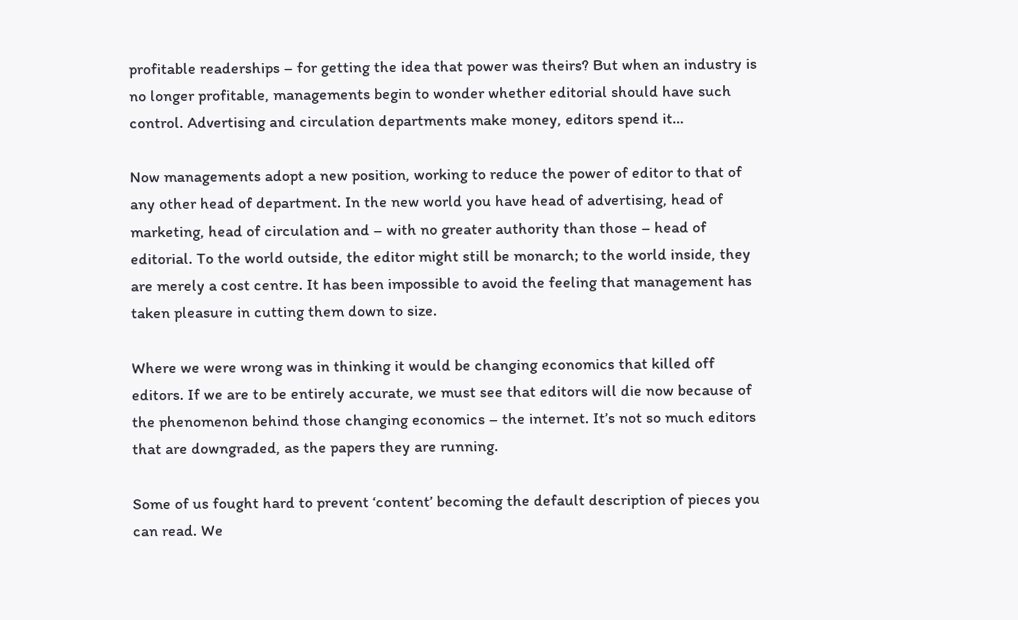profitable readerships – for getting the idea that power was theirs? But when an industry is no longer profitable, managements begin to wonder whether editorial should have such control. Advertising and circulation departments make money, editors spend it…

Now managements adopt a new position, working to reduce the power of editor to that of any other head of department. In the new world you have head of advertising, head of marketing, head of circulation and – with no greater authority than those – head of editorial. To the world outside, the editor might still be monarch; to the world inside, they are merely a cost centre. It has been impossible to avoid the feeling that management has taken pleasure in cutting them down to size.

Where we were wrong was in thinking it would be changing economics that killed off editors. If we are to be entirely accurate, we must see that editors will die now because of the phenomenon behind those changing economics – the internet. It’s not so much editors that are downgraded, as the papers they are running.

Some of us fought hard to prevent ‘content’ becoming the default description of pieces you can read. We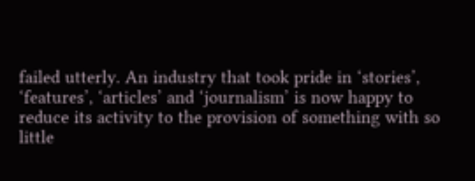failed utterly. An industry that took pride in ‘stories’, ‘features’, ‘articles’ and ‘journalism’ is now happy to reduce its activity to the provision of something with so little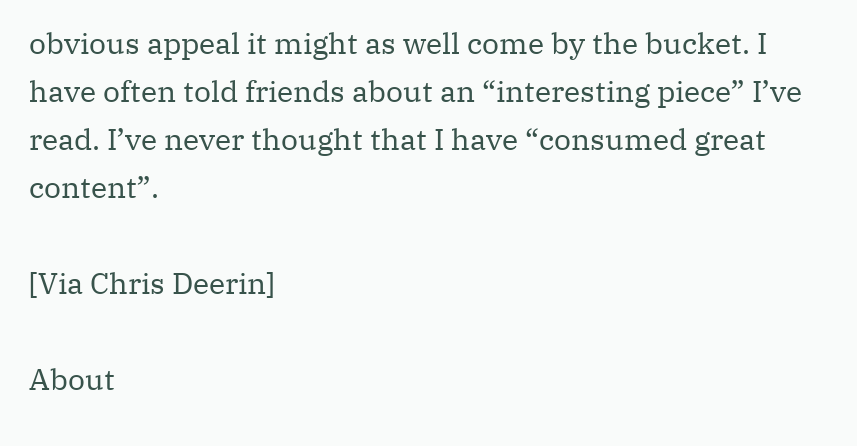obvious appeal it might as well come by the bucket. I have often told friends about an “interesting piece” I’ve read. I’ve never thought that I have “consumed great content”.

[Via Chris Deerin]

About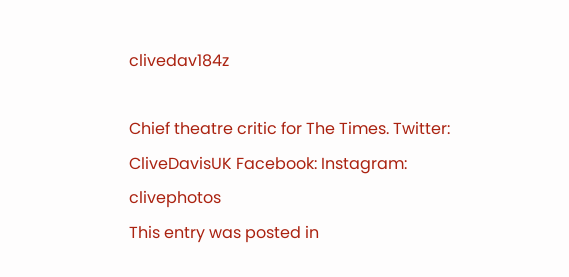clivedav184z

Chief theatre critic for The Times. Twitter: CliveDavisUK Facebook: Instagram: clivephotos
This entry was posted in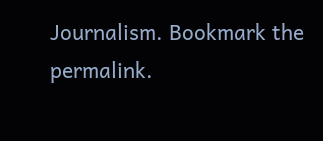Journalism. Bookmark the permalink.